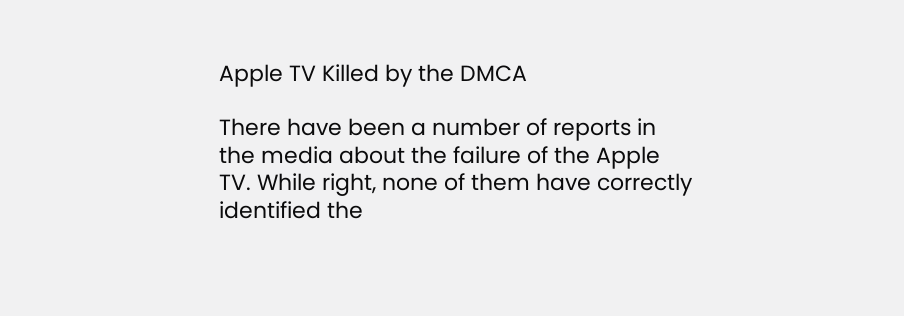Apple TV Killed by the DMCA

There have been a number of reports in the media about the failure of the Apple TV. While right, none of them have correctly identified the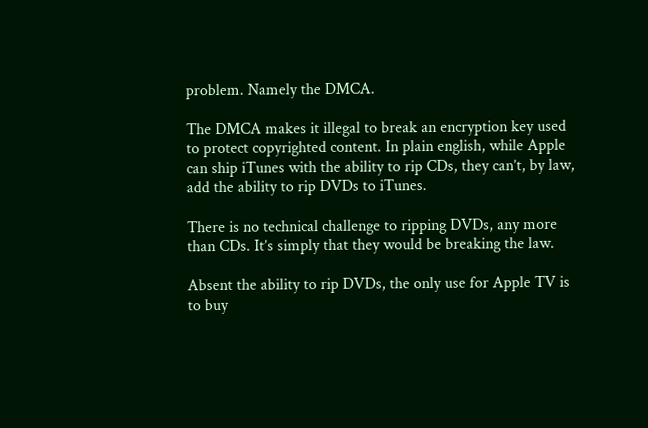problem. Namely the DMCA.

The DMCA makes it illegal to break an encryption key used to protect copyrighted content. In plain english, while Apple can ship iTunes with the ability to rip CDs, they can’t, by law, add the ability to rip DVDs to iTunes.

There is no technical challenge to ripping DVDs, any more than CDs. It’s simply that they would be breaking the law.

Absent the ability to rip DVDs, the only use for Apple TV is to buy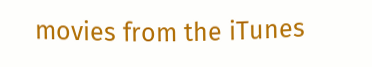movies from the iTunes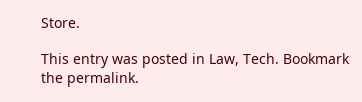Store.

This entry was posted in Law, Tech. Bookmark the permalink.